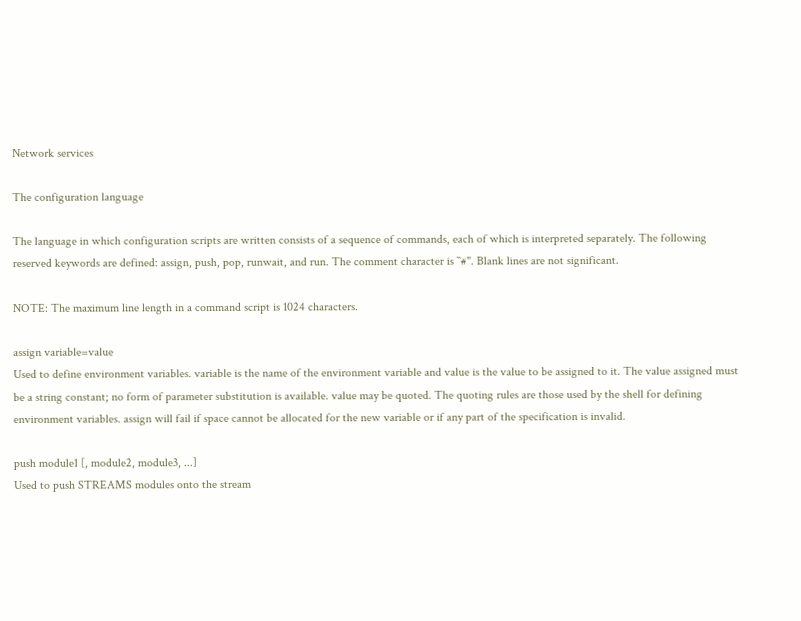Network services

The configuration language

The language in which configuration scripts are written consists of a sequence of commands, each of which is interpreted separately. The following reserved keywords are defined: assign, push, pop, runwait, and run. The comment character is ``#''. Blank lines are not significant.

NOTE: The maximum line length in a command script is 1024 characters.

assign variable=value
Used to define environment variables. variable is the name of the environment variable and value is the value to be assigned to it. The value assigned must be a string constant; no form of parameter substitution is available. value may be quoted. The quoting rules are those used by the shell for defining environment variables. assign will fail if space cannot be allocated for the new variable or if any part of the specification is invalid.

push module1 [, module2, module3, ...]
Used to push STREAMS modules onto the stream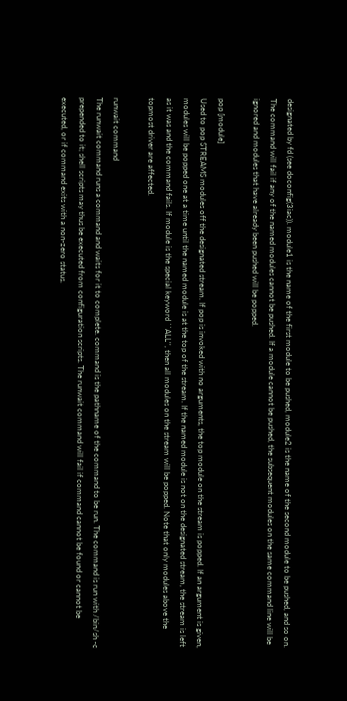designated by fd (see doconfig(3iac)). module1 is the name of the first module to be pushed, module2 is the name of the second module to be pushed, and so on. The command will fail if any of the named modules cannot be pushed. If a module cannot be pushed, the subsequent modules on the same command line will be ignored and modules that have already been pushed will be popped.

pop [module]
Used to pop STREAMS modules off the designated stream. If pop is invoked with no arguments, the top module on the stream is popped. If an argument is given, modules will be popped one at a time until the named module is at the top of the stream. If the named module is not on the designated stream, the stream is left as it was and the command fails. If module is the special keyword ``ALL'', then all modules on the stream will be popped. Note that only modules above the topmost driver are affected.

runwait command
The runwait command runs a command and waits for it to complete. command is the pathname of the command to be run. The command is run with /bin/sh -c prepended to it; shell scripts may thus be executed from configuration scripts. The runwait command will fail if command cannot be found or cannot be executed, or if command exits with a non-zero status.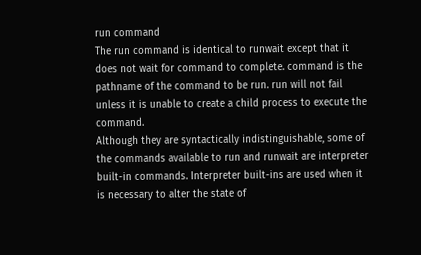run command
The run command is identical to runwait except that it does not wait for command to complete. command is the pathname of the command to be run. run will not fail unless it is unable to create a child process to execute the command.
Although they are syntactically indistinguishable, some of the commands available to run and runwait are interpreter built-in commands. Interpreter built-ins are used when it is necessary to alter the state of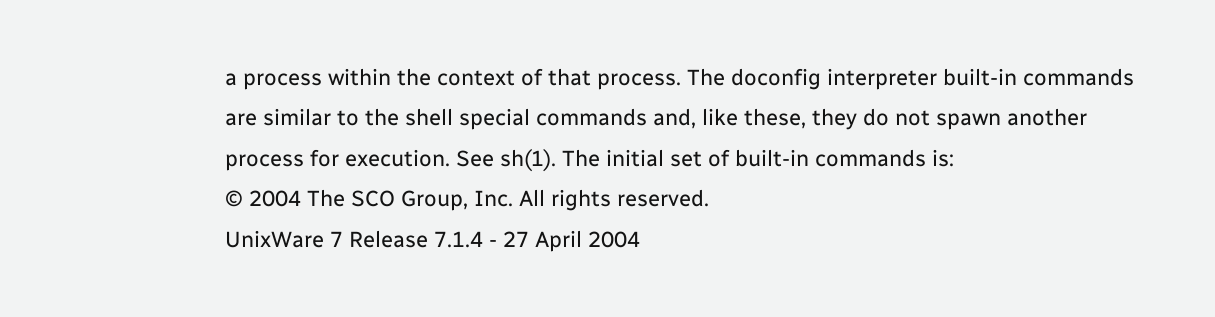a process within the context of that process. The doconfig interpreter built-in commands are similar to the shell special commands and, like these, they do not spawn another process for execution. See sh(1). The initial set of built-in commands is:
© 2004 The SCO Group, Inc. All rights reserved.
UnixWare 7 Release 7.1.4 - 27 April 2004